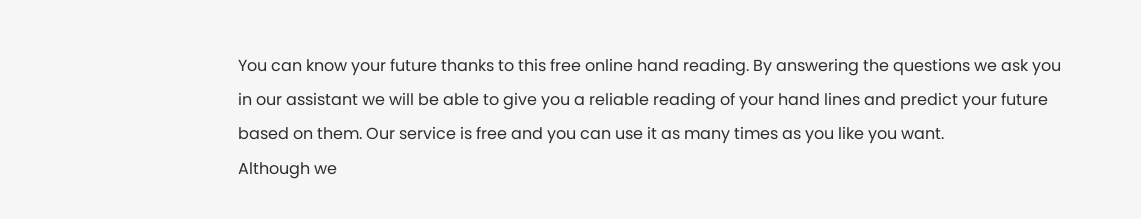You can know your future thanks to this free online hand reading. By answering the questions we ask you in our assistant we will be able to give you a reliable reading of your hand lines and predict your future based on them. Our service is free and you can use it as many times as you like you want.
Although we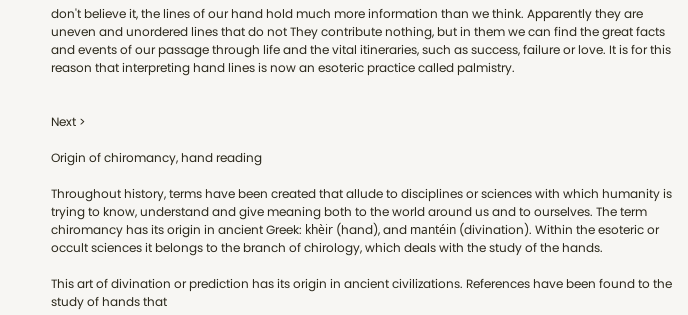don't believe it, the lines of our hand hold much more information than we think. Apparently they are uneven and unordered lines that do not They contribute nothing, but in them we can find the great facts and events of our passage through life and the vital itineraries, such as success, failure or love. It is for this reason that interpreting hand lines is now an esoteric practice called palmistry.


Next >

Origin of chiromancy, hand reading

Throughout history, terms have been created that allude to disciplines or sciences with which humanity is trying to know, understand and give meaning both to the world around us and to ourselves. The term chiromancy has its origin in ancient Greek: khèir (hand), and mantéin (divination). Within the esoteric or occult sciences it belongs to the branch of chirology, which deals with the study of the hands.

This art of divination or prediction has its origin in ancient civilizations. References have been found to the study of hands that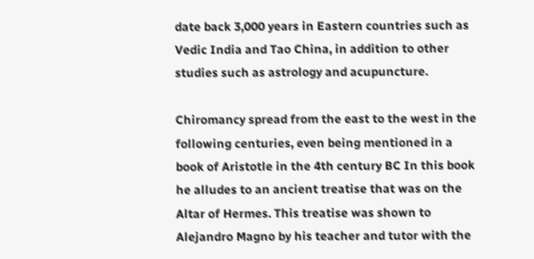date back 3,000 years in Eastern countries such as Vedic India and Tao China, in addition to other studies such as astrology and acupuncture.

Chiromancy spread from the east to the west in the following centuries, even being mentioned in a book of Aristotle in the 4th century BC In this book he alludes to an ancient treatise that was on the Altar of Hermes. This treatise was shown to Alejandro Magno by his teacher and tutor with the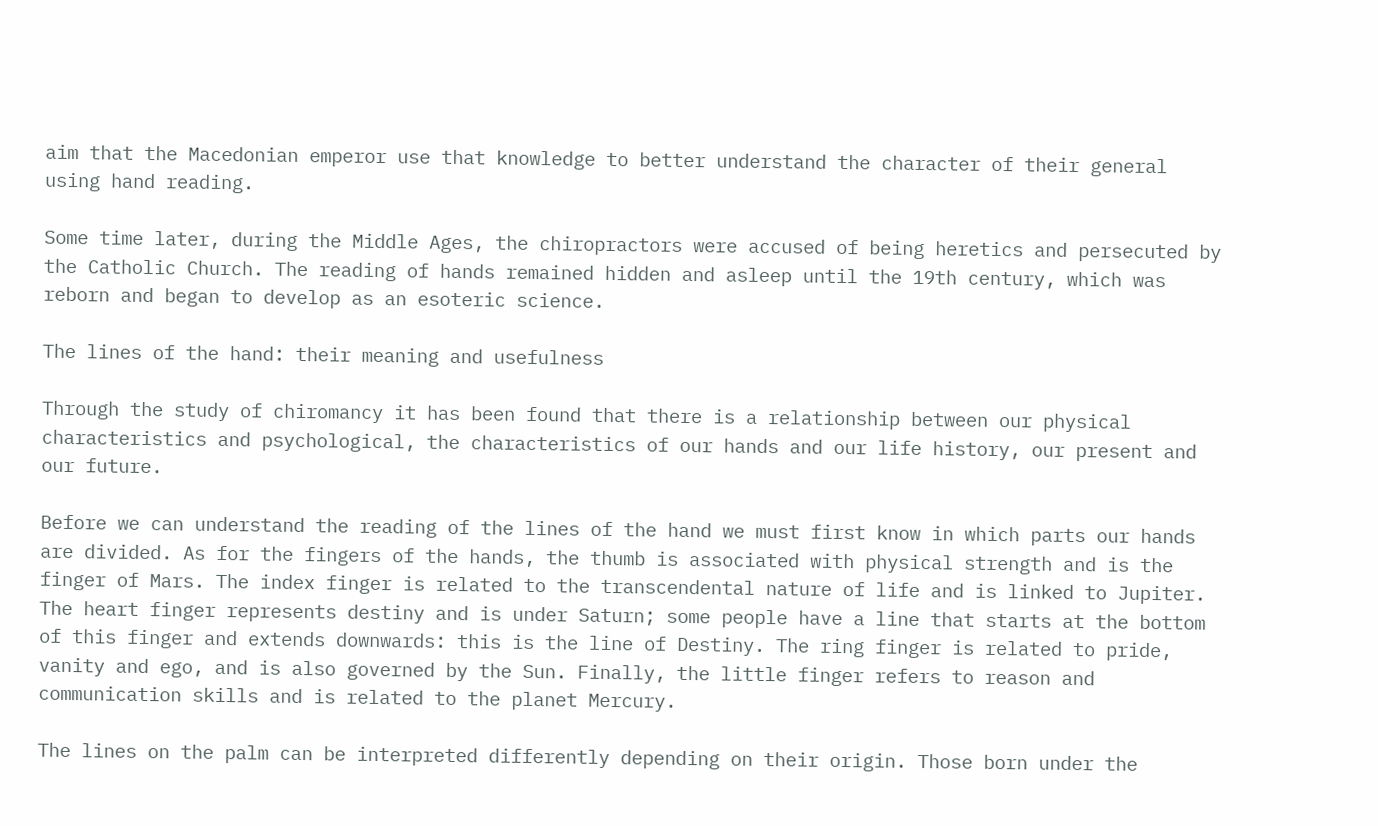aim that the Macedonian emperor use that knowledge to better understand the character of their general using hand reading.

Some time later, during the Middle Ages, the chiropractors were accused of being heretics and persecuted by the Catholic Church. The reading of hands remained hidden and asleep until the 19th century, which was reborn and began to develop as an esoteric science.

The lines of the hand: their meaning and usefulness

Through the study of chiromancy it has been found that there is a relationship between our physical characteristics and psychological, the characteristics of our hands and our life history, our present and our future.

Before we can understand the reading of the lines of the hand we must first know in which parts our hands are divided. As for the fingers of the hands, the thumb is associated with physical strength and is the finger of Mars. The index finger is related to the transcendental nature of life and is linked to Jupiter. The heart finger represents destiny and is under Saturn; some people have a line that starts at the bottom of this finger and extends downwards: this is the line of Destiny. The ring finger is related to pride, vanity and ego, and is also governed by the Sun. Finally, the little finger refers to reason and communication skills and is related to the planet Mercury.

The lines on the palm can be interpreted differently depending on their origin. Those born under the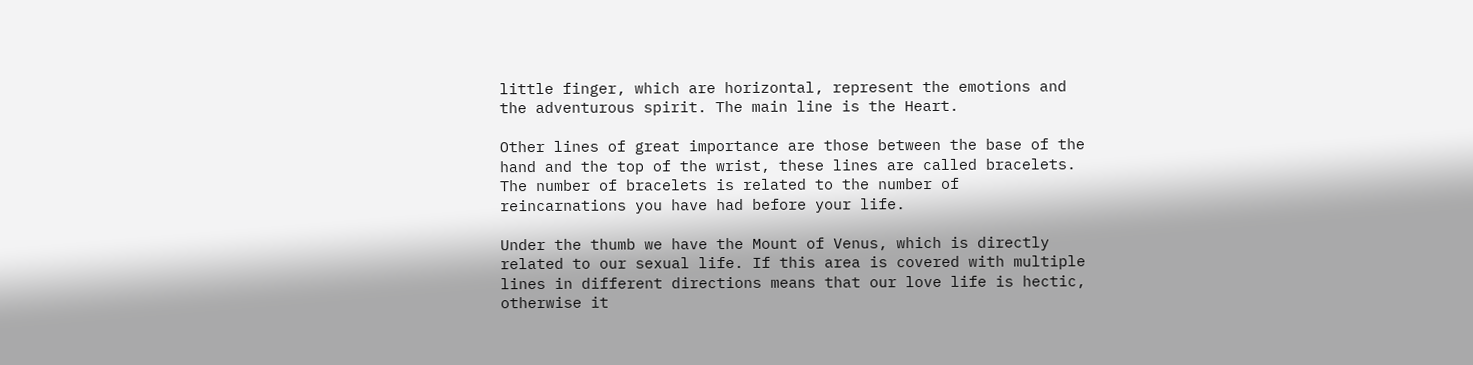little finger, which are horizontal, represent the emotions and the adventurous spirit. The main line is the Heart.

Other lines of great importance are those between the base of the hand and the top of the wrist, these lines are called bracelets. The number of bracelets is related to the number of reincarnations you have had before your life.

Under the thumb we have the Mount of Venus, which is directly related to our sexual life. If this area is covered with multiple lines in different directions means that our love life is hectic, otherwise it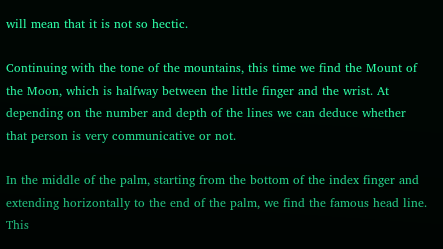will mean that it is not so hectic.

Continuing with the tone of the mountains, this time we find the Mount of the Moon, which is halfway between the little finger and the wrist. At depending on the number and depth of the lines we can deduce whether that person is very communicative or not.

In the middle of the palm, starting from the bottom of the index finger and extending horizontally to the end of the palm, we find the famous head line. This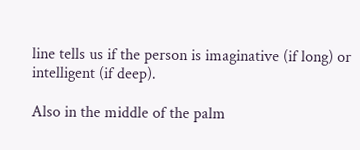line tells us if the person is imaginative (if long) or intelligent (if deep).

Also in the middle of the palm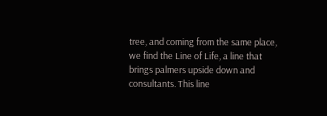tree, and coming from the same place, we find the Line of Life, a line that brings palmers upside down and consultants. This line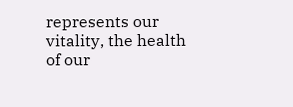represents our vitality, the health of our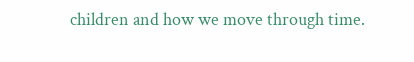children and how we move through time.